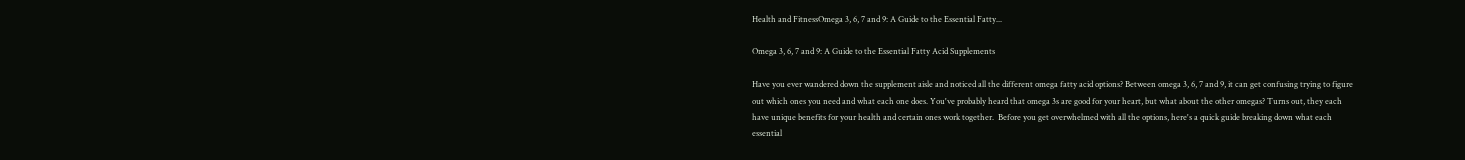Health and FitnessOmega 3, 6, 7 and 9: A Guide to the Essential Fatty...

Omega 3, 6, 7 and 9: A Guide to the Essential Fatty Acid Supplements

Have you ever wandered down the supplement aisle and noticed all the different omega fatty acid options? Between omega 3, 6, 7 and 9, it can get confusing trying to figure out which ones you need and what each one does. You've probably heard that omega 3s are good for your heart, but what about the other omegas? Turns out, they each have unique benefits for your health and certain ones work together.  Before you get overwhelmed with all the options, here's a quick guide breaking down what each essential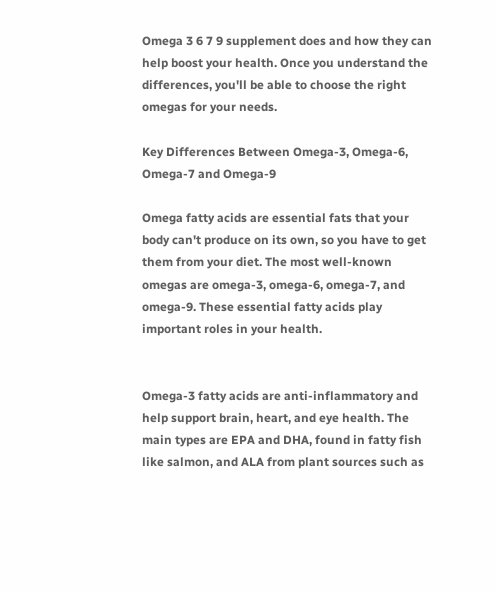Omega 3 6 7 9 supplement does and how they can help boost your health. Once you understand the differences, you'll be able to choose the right omegas for your needs.

Key Differences Between Omega-3, Omega-6, Omega-7 and Omega-9

Omega fatty acids are essential fats that your body can't produce on its own, so you have to get them from your diet. The most well-known omegas are omega-3, omega-6, omega-7, and omega-9. These essential fatty acids play important roles in your health.


Omega-3 fatty acids are anti-inflammatory and help support brain, heart, and eye health. The main types are EPA and DHA, found in fatty fish like salmon, and ALA from plant sources such as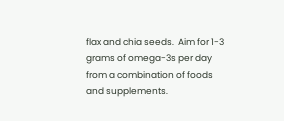flax and chia seeds.  Aim for 1-3 grams of omega-3s per day from a combination of foods and supplements.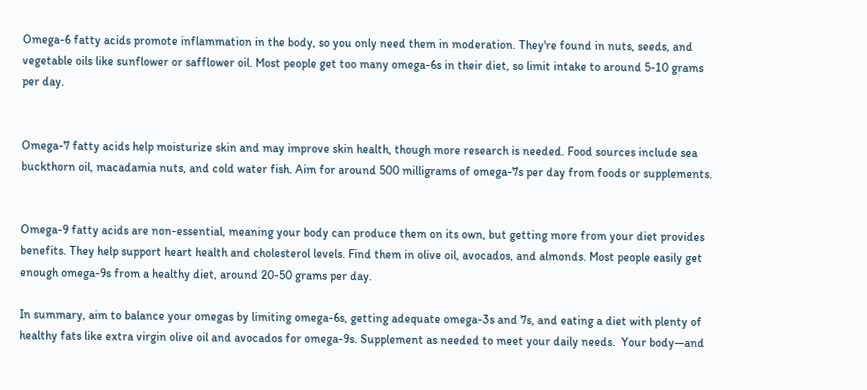Omega-6 fatty acids promote inflammation in the body, so you only need them in moderation. They're found in nuts, seeds, and vegetable oils like sunflower or safflower oil. Most people get too many omega-6s in their diet, so limit intake to around 5-10 grams per day.


Omega-7 fatty acids help moisturize skin and may improve skin health, though more research is needed. Food sources include sea buckthorn oil, macadamia nuts, and cold water fish. Aim for around 500 milligrams of omega-7s per day from foods or supplements.


Omega-9 fatty acids are non-essential, meaning your body can produce them on its own, but getting more from your diet provides benefits. They help support heart health and cholesterol levels. Find them in olive oil, avocados, and almonds. Most people easily get enough omega-9s from a healthy diet, around 20-50 grams per day.

In summary, aim to balance your omegas by limiting omega-6s, getting adequate omega-3s and 7s, and eating a diet with plenty of healthy fats like extra virgin olive oil and avocados for omega-9s. Supplement as needed to meet your daily needs.  Your body—and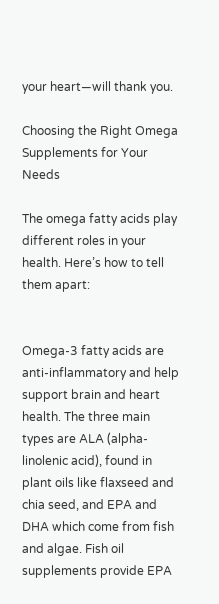your heart—will thank you.

Choosing the Right Omega Supplements for Your Needs

The omega fatty acids play different roles in your health. Here’s how to tell them apart:


Omega-3 fatty acids are anti-inflammatory and help support brain and heart health. The three main types are ALA (alpha-linolenic acid), found in plant oils like flaxseed and chia seed, and EPA and DHA which come from fish and algae. Fish oil supplements provide EPA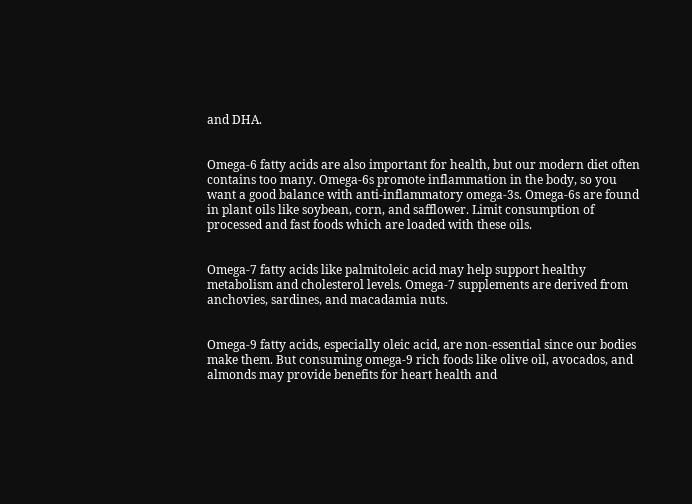and DHA.


Omega-6 fatty acids are also important for health, but our modern diet often contains too many. Omega-6s promote inflammation in the body, so you want a good balance with anti-inflammatory omega-3s. Omega-6s are found in plant oils like soybean, corn, and safflower. Limit consumption of processed and fast foods which are loaded with these oils.


Omega-7 fatty acids like palmitoleic acid may help support healthy metabolism and cholesterol levels. Omega-7 supplements are derived from anchovies, sardines, and macadamia nuts.


Omega-9 fatty acids, especially oleic acid, are non-essential since our bodies make them. But consuming omega-9 rich foods like olive oil, avocados, and almonds may provide benefits for heart health and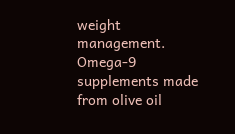weight management. Omega-9 supplements made from olive oil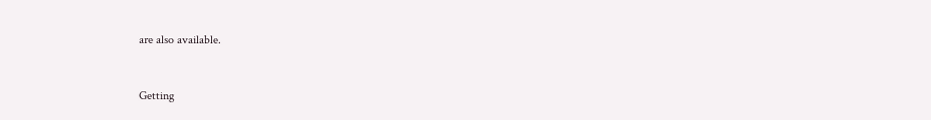are also available.


Getting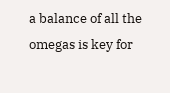a balance of all the omegas is key for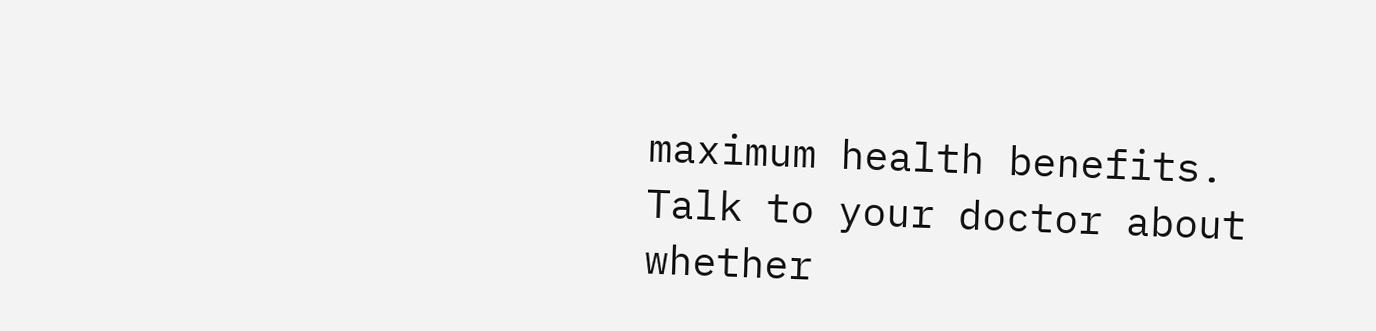maximum health benefits. Talk to your doctor about whether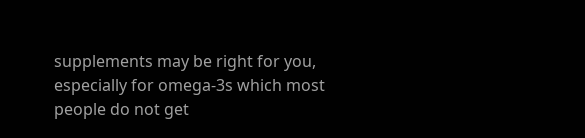supplements may be right for you, especially for omega-3s which most people do not get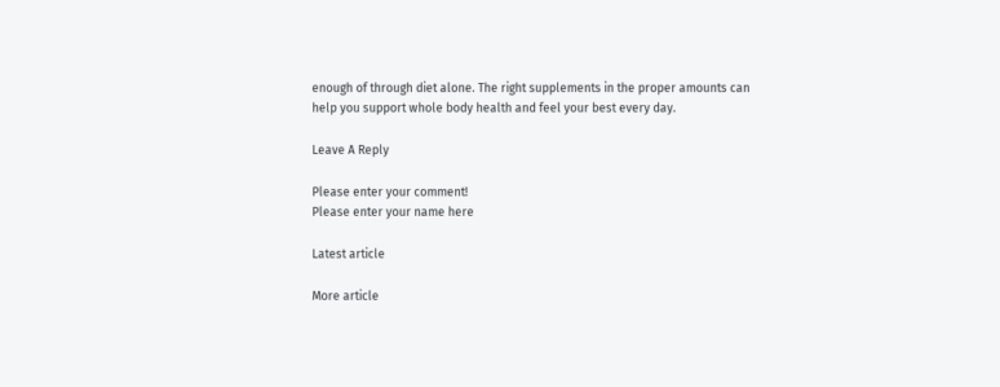enough of through diet alone. The right supplements in the proper amounts can help you support whole body health and feel your best every day.

Leave A Reply

Please enter your comment!
Please enter your name here

Latest article

More article